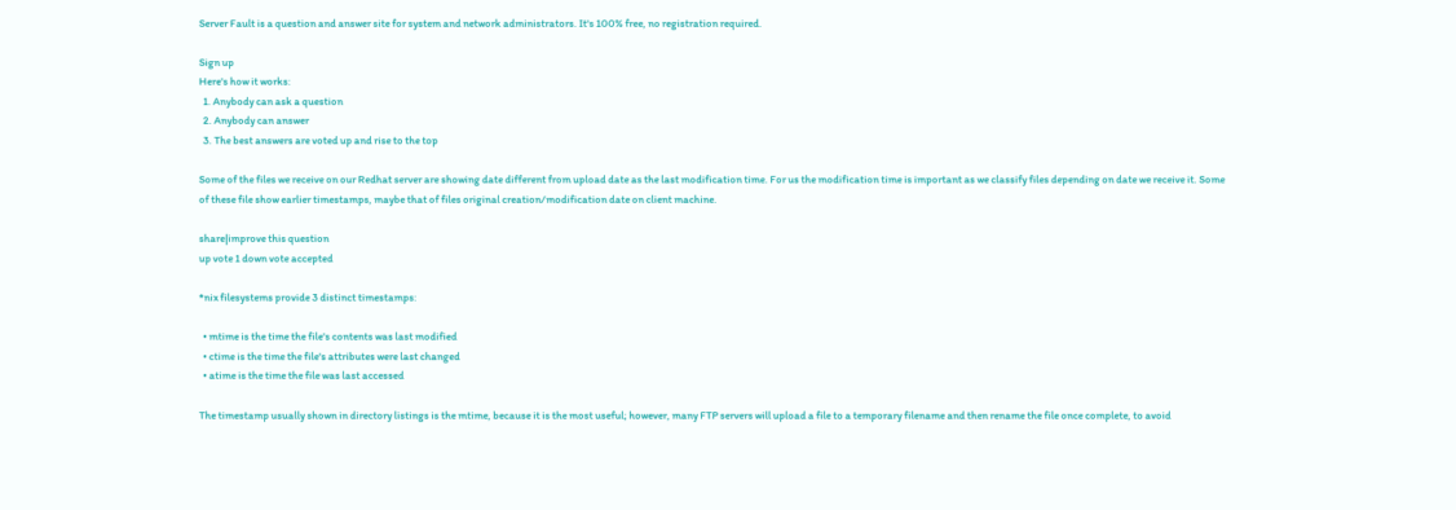Server Fault is a question and answer site for system and network administrators. It's 100% free, no registration required.

Sign up
Here's how it works:
  1. Anybody can ask a question
  2. Anybody can answer
  3. The best answers are voted up and rise to the top

Some of the files we receive on our Redhat server are showing date different from upload date as the last modification time. For us the modification time is important as we classify files depending on date we receive it. Some of these file show earlier timestamps, maybe that of files original creation/modification date on client machine.

share|improve this question
up vote 1 down vote accepted

*nix filesystems provide 3 distinct timestamps:

  • mtime is the time the file's contents was last modified
  • ctime is the time the file's attributes were last changed
  • atime is the time the file was last accessed

The timestamp usually shown in directory listings is the mtime, because it is the most useful; however, many FTP servers will upload a file to a temporary filename and then rename the file once complete, to avoid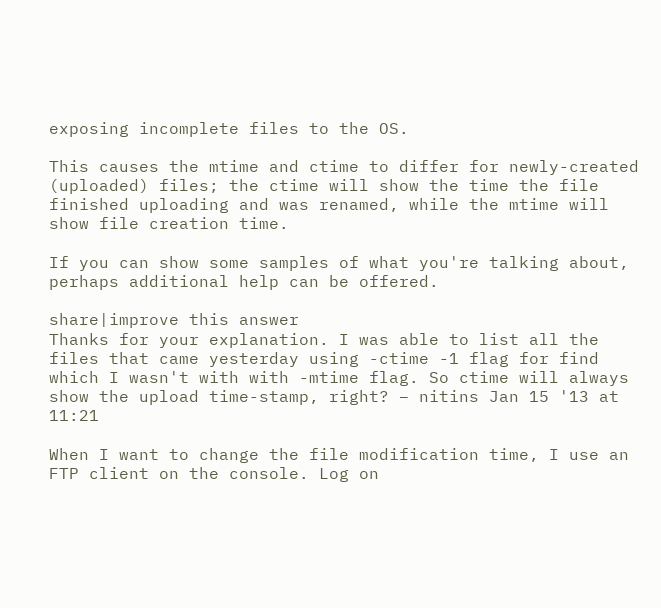exposing incomplete files to the OS.

This causes the mtime and ctime to differ for newly-created (uploaded) files; the ctime will show the time the file finished uploading and was renamed, while the mtime will show file creation time.

If you can show some samples of what you're talking about, perhaps additional help can be offered.

share|improve this answer
Thanks for your explanation. I was able to list all the files that came yesterday using -ctime -1 flag for find which I wasn't with with -mtime flag. So ctime will always show the upload time-stamp, right? – nitins Jan 15 '13 at 11:21

When I want to change the file modification time, I use an FTP client on the console. Log on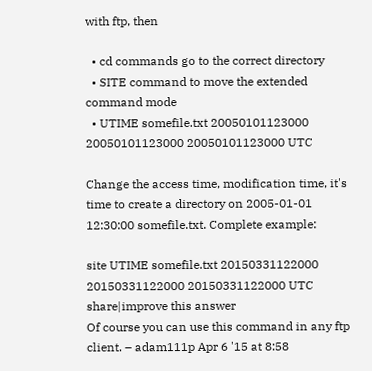with ftp, then

  • cd commands go to the correct directory
  • SITE command to move the extended command mode
  • UTIME somefile.txt 20050101123000 20050101123000 20050101123000 UTC

Change the access time, modification time, it's time to create a directory on 2005-01-01 12:30:00 somefile.txt. Complete example:

site UTIME somefile.txt 20150331122000 20150331122000 20150331122000 UTC
share|improve this answer
Of course you can use this command in any ftp client. – adam111p Apr 6 '15 at 8:58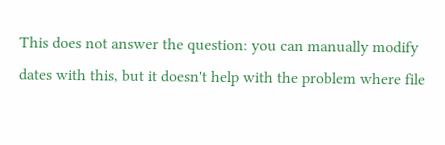This does not answer the question: you can manually modify dates with this, but it doesn't help with the problem where file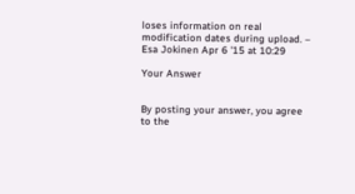loses information on real modification dates during upload. – Esa Jokinen Apr 6 '15 at 10:29

Your Answer


By posting your answer, you agree to the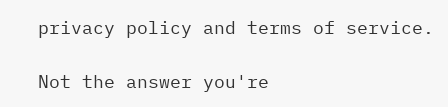privacy policy and terms of service.

Not the answer you're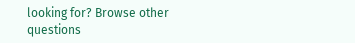looking for? Browse other questions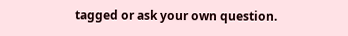tagged or ask your own question.